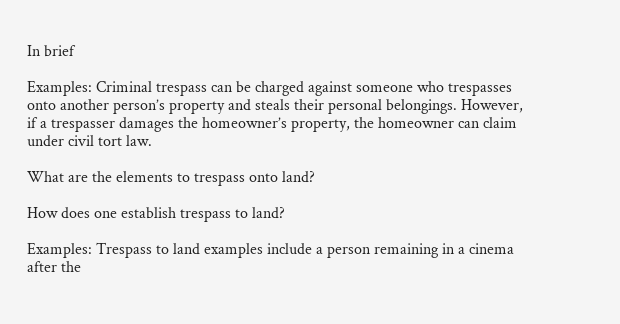In brief

Examples: Criminal trespass can be charged against someone who trespasses onto another person’s property and steals their personal belongings. However, if a trespasser damages the homeowner’s property, the homeowner can claim under civil tort law.

What are the elements to trespass onto land?

How does one establish trespass to land?

Examples: Trespass to land examples include a person remaining in a cinema after the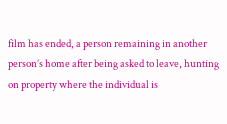film has ended, a person remaining in another person’s home after being asked to leave, hunting on property where the individual is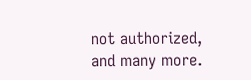not authorized, and many more.